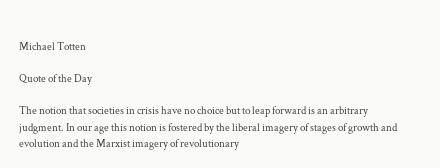Michael Totten

Quote of the Day

The notion that societies in crisis have no choice but to leap forward is an arbitrary judgment. In our age this notion is fostered by the liberal imagery of stages of growth and evolution and the Marxist imagery of revolutionary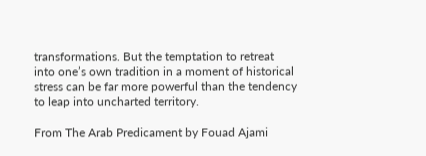transformations. But the temptation to retreat into one’s own tradition in a moment of historical stress can be far more powerful than the tendency to leap into uncharted territory.

From The Arab Predicament by Fouad Ajami